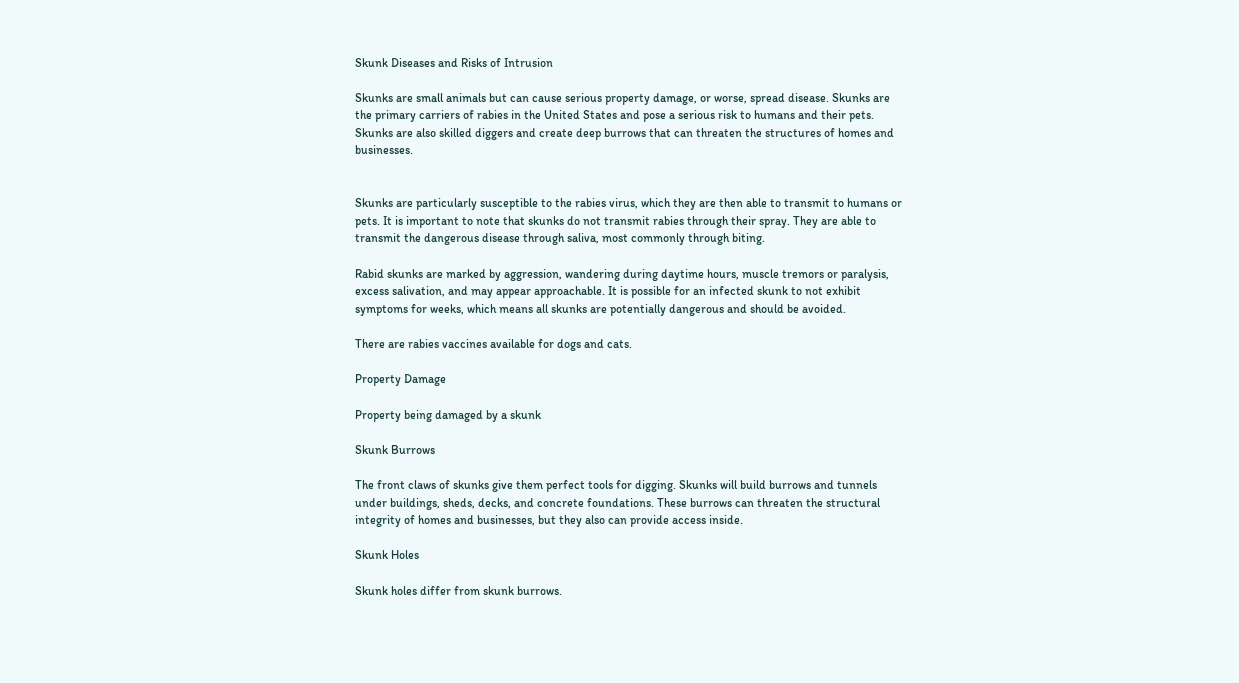Skunk Diseases and Risks of Intrusion

Skunks are small animals but can cause serious property damage, or worse, spread disease. Skunks are the primary carriers of rabies in the United States and pose a serious risk to humans and their pets. Skunks are also skilled diggers and create deep burrows that can threaten the structures of homes and businesses.


Skunks are particularly susceptible to the rabies virus, which they are then able to transmit to humans or pets. It is important to note that skunks do not transmit rabies through their spray. They are able to transmit the dangerous disease through saliva, most commonly through biting.

Rabid skunks are marked by aggression, wandering during daytime hours, muscle tremors or paralysis, excess salivation, and may appear approachable. It is possible for an infected skunk to not exhibit symptoms for weeks, which means all skunks are potentially dangerous and should be avoided.

There are rabies vaccines available for dogs and cats.

Property Damage

Property being damaged by a skunk

Skunk Burrows

The front claws of skunks give them perfect tools for digging. Skunks will build burrows and tunnels under buildings, sheds, decks, and concrete foundations. These burrows can threaten the structural integrity of homes and businesses, but they also can provide access inside.

Skunk Holes

Skunk holes differ from skunk burrows.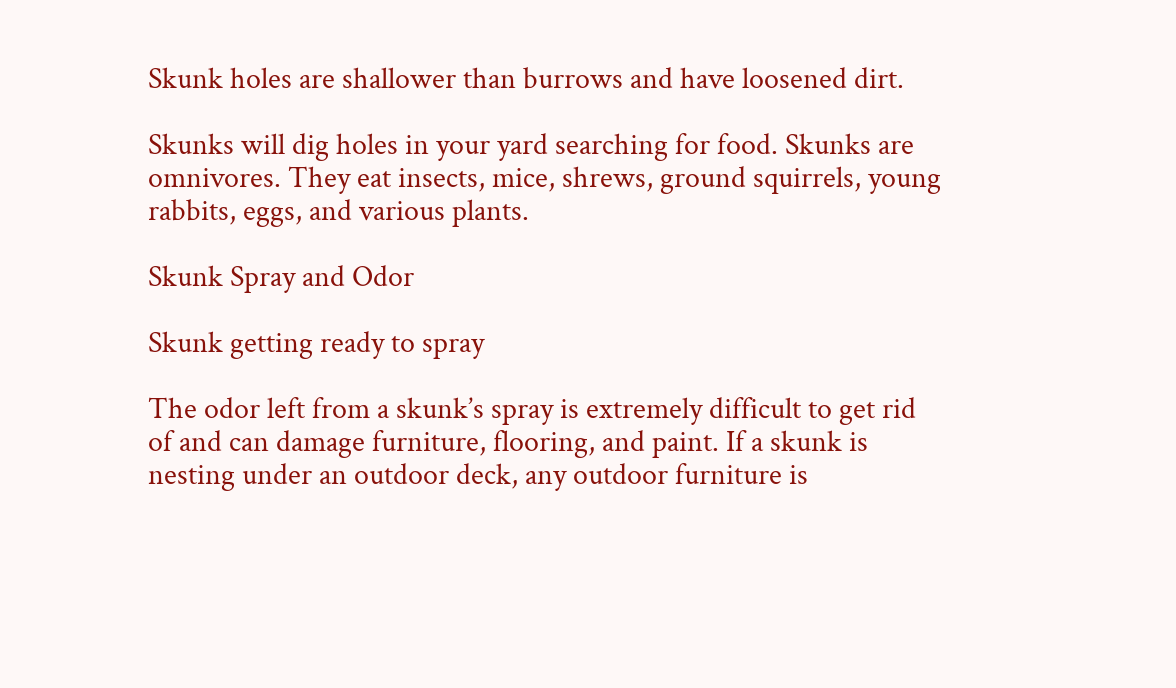Skunk holes are shallower than burrows and have loosened dirt.

Skunks will dig holes in your yard searching for food. Skunks are omnivores. They eat insects, mice, shrews, ground squirrels, young rabbits, eggs, and various plants.

Skunk Spray and Odor

Skunk getting ready to spray

The odor left from a skunk’s spray is extremely difficult to get rid of and can damage furniture, flooring, and paint. If a skunk is nesting under an outdoor deck, any outdoor furniture is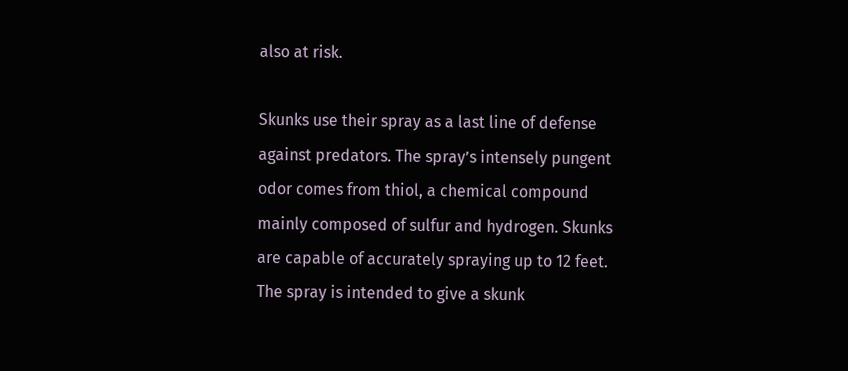also at risk.

Skunks use their spray as a last line of defense against predators. The spray’s intensely pungent odor comes from thiol, a chemical compound mainly composed of sulfur and hydrogen. Skunks are capable of accurately spraying up to 12 feet. The spray is intended to give a skunk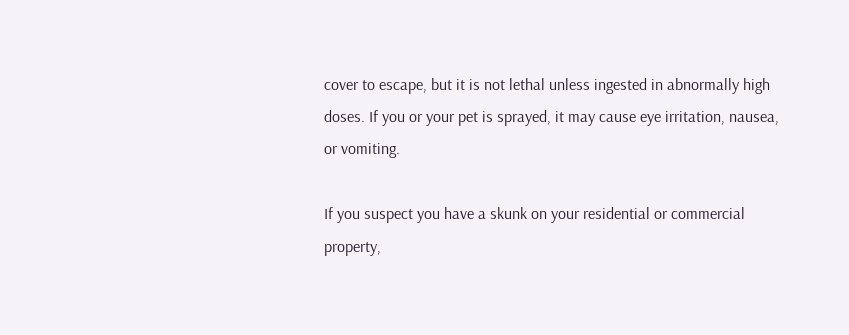cover to escape, but it is not lethal unless ingested in abnormally high doses. If you or your pet is sprayed, it may cause eye irritation, nausea, or vomiting.

If you suspect you have a skunk on your residential or commercial property,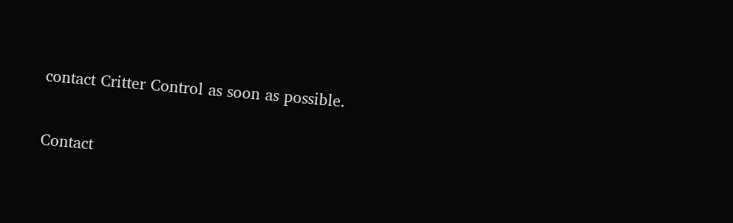contact Critter Control as soon as possible.

Contact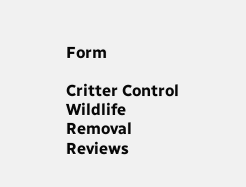Form

Critter Control Wildlife Removal Reviews